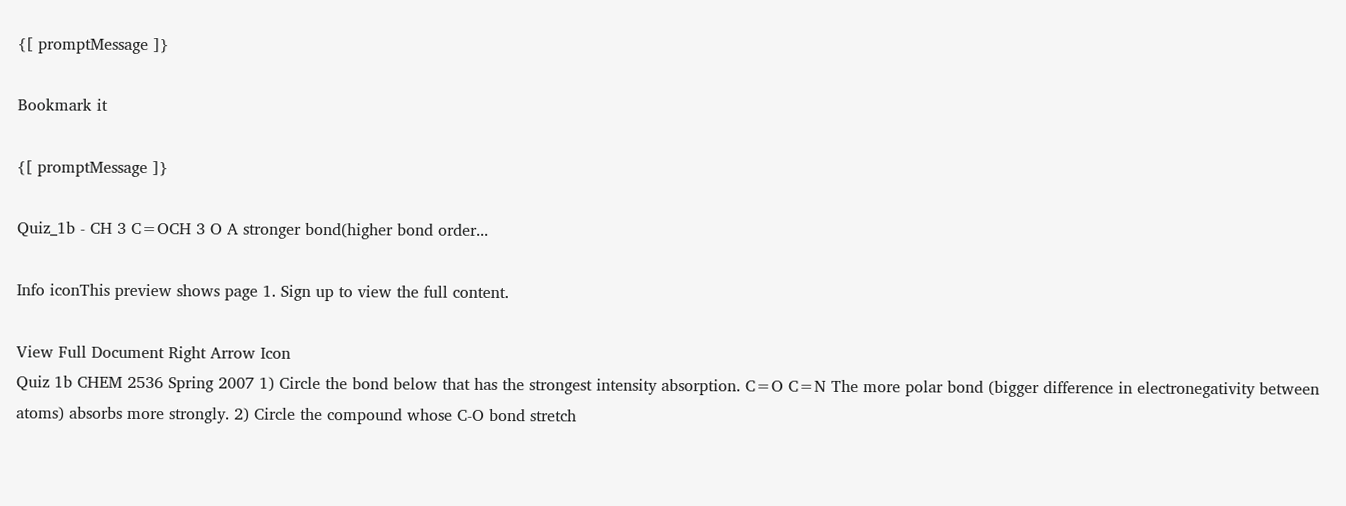{[ promptMessage ]}

Bookmark it

{[ promptMessage ]}

Quiz_1b - CH 3 C=OCH 3 O A stronger bond(higher bond order...

Info iconThis preview shows page 1. Sign up to view the full content.

View Full Document Right Arrow Icon
Quiz 1b CHEM 2536 Spring 2007 1) Circle the bond below that has the strongest intensity absorption. C=O C=N The more polar bond (bigger difference in electronegativity between atoms) absorbs more strongly. 2) Circle the compound whose C-O bond stretch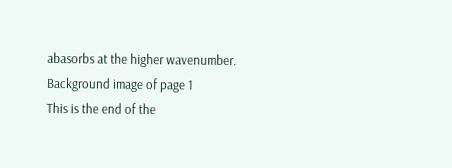abasorbs at the higher wavenumber.
Background image of page 1
This is the end of the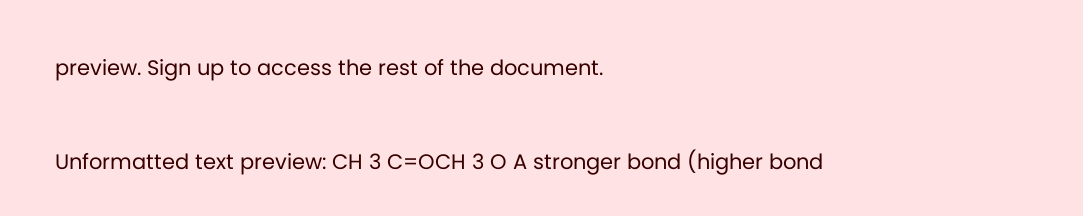preview. Sign up to access the rest of the document.

Unformatted text preview: CH 3 C=OCH 3 O A stronger bond (higher bond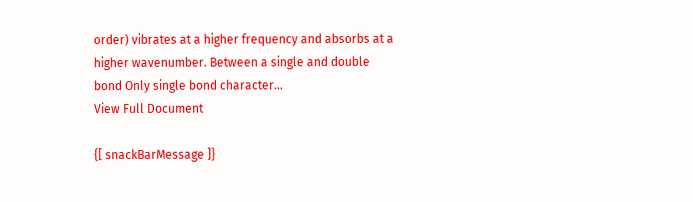order) vibrates at a higher frequency and absorbs at a higher wavenumber. Between a single and double bond Only single bond character...
View Full Document

{[ snackBarMessage ]}